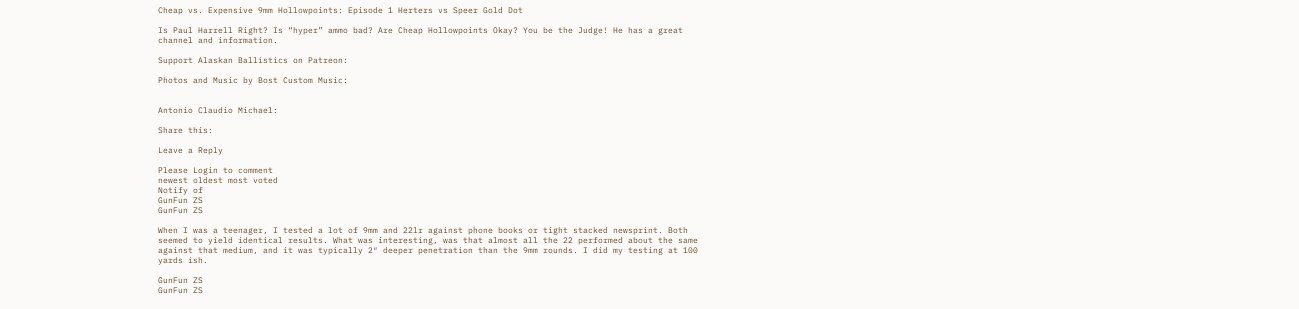Cheap vs. Expensive 9mm Hollowpoints: Episode 1 Herters vs Speer Gold Dot

Is Paul Harrell Right? Is “hyper” ammo bad? Are Cheap Hollowpoints Okay? You be the Judge! He has a great channel and information.

Support Alaskan Ballistics on Patreon:

Photos and Music by Bost Custom Music:


Antonio Claudio Michael:

Share this:

Leave a Reply

Please Login to comment
newest oldest most voted
Notify of
GunFun ZS
GunFun ZS

When I was a teenager, I tested a lot of 9mm and 22lr against phone books or tight stacked newsprint. Both seemed to yield identical results. What was interesting, was that almost all the 22 performed about the same against that medium, and it was typically 2″ deeper penetration than the 9mm rounds. I did my testing at 100 yards ish.

GunFun ZS
GunFun ZS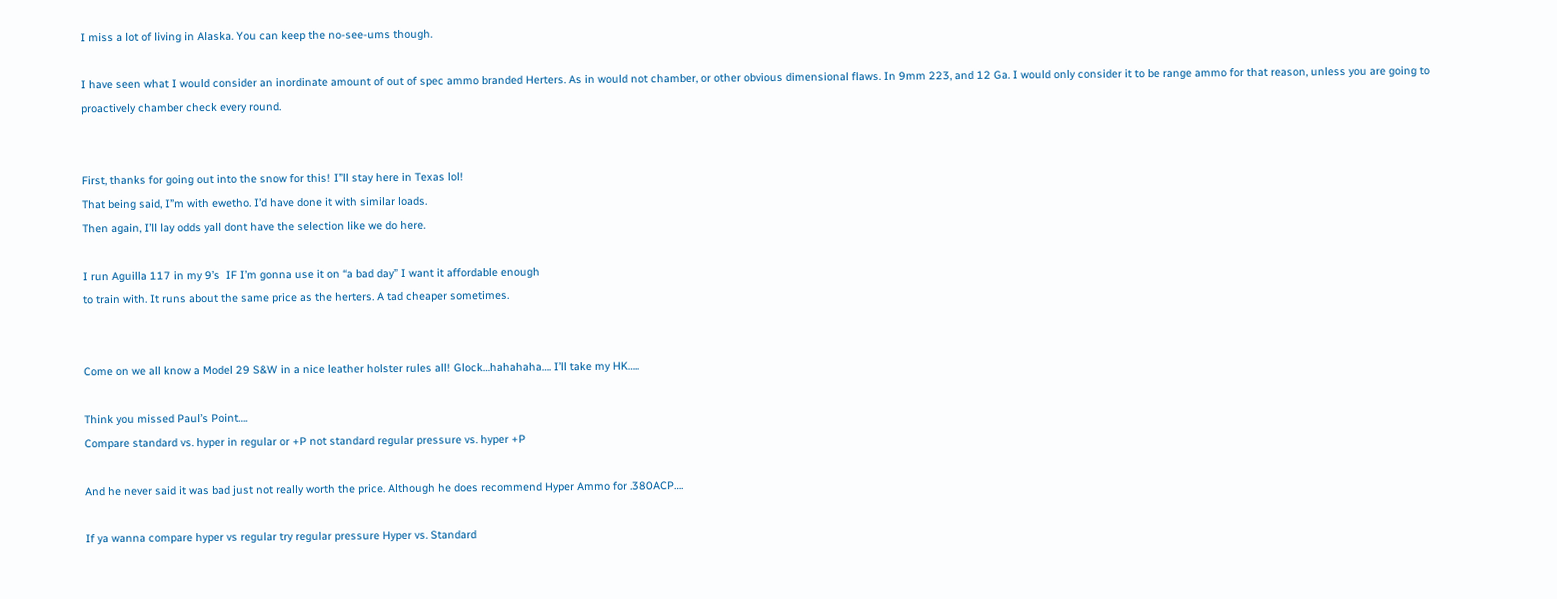I miss a lot of living in Alaska. You can keep the no-see-ums though.

I have seen what I would consider an inordinate amount of out of spec ammo branded Herters. As in would not chamber, or other obvious dimensional flaws. In 9mm 223, and 12 Ga. I would only consider it to be range ammo for that reason, unless you are going to proactively chamber check every round.


First, thanks for going out into the snow for this! I”ll stay here in Texas lol!
That being said, I”m with ewetho. I’d have done it with similar loads.
Then again, I’ll lay odds yall dont have the selection like we do here.

I run Aguilla 117 in my 9’s  IF I’m gonna use it on “a bad day” I want it affordable enough
to train with. It runs about the same price as the herters. A tad cheaper sometimes.


Come on we all know a Model 29 S&W in a nice leather holster rules all! Glock…hahahaha…. I’ll take my HK…..

Think you missed Paul’s Point….
Compare standard vs. hyper in regular or +P not standard regular pressure vs. hyper +P

And he never said it was bad just not really worth the price. Although he does recommend Hyper Ammo for .380ACP….

If ya wanna compare hyper vs regular try regular pressure Hyper vs. Standard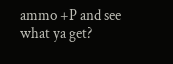ammo +P and see what ya get?